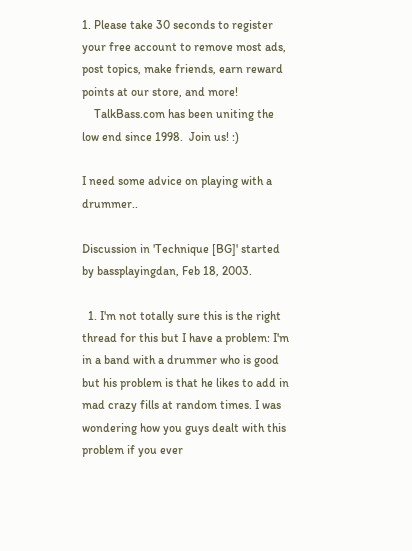1. Please take 30 seconds to register your free account to remove most ads, post topics, make friends, earn reward points at our store, and more!
    TalkBass.com has been uniting the low end since 1998.  Join us! :)

I need some advice on playing with a drummer..

Discussion in 'Technique [BG]' started by bassplayingdan, Feb 18, 2003.

  1. I'm not totally sure this is the right thread for this but I have a problem: I'm in a band with a drummer who is good but his problem is that he likes to add in mad crazy fills at random times. I was wondering how you guys dealt with this problem if you ever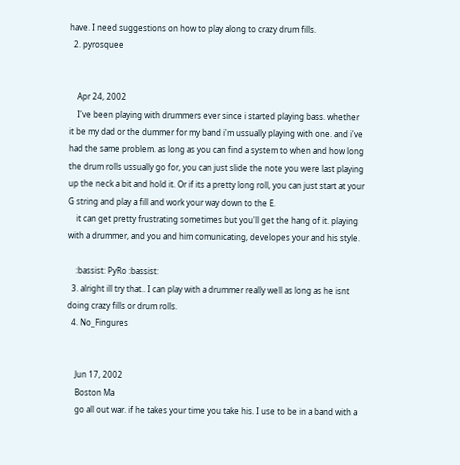have. I need suggestions on how to play along to crazy drum fills.
  2. pyrosquee


    Apr 24, 2002
    I've been playing with drummers ever since i started playing bass. whether it be my dad or the dummer for my band i'm ussually playing with one. and i've had the same problem. as long as you can find a system to when and how long the drum rolls ussually go for, you can just slide the note you were last playing up the neck a bit and hold it. Or if its a pretty long roll, you can just start at your G string and play a fill and work your way down to the E.
    it can get pretty frustrating sometimes but you'll get the hang of it. playing with a drummer, and you and him comunicating, developes your and his style.

    :bassist: PyRo :bassist:
  3. alright ill try that.. I can play with a drummer really well as long as he isnt doing crazy fills or drum rolls.
  4. No_Fingures


    Jun 17, 2002
    Boston Ma
    go all out war. if he takes your time you take his. I use to be in a band with a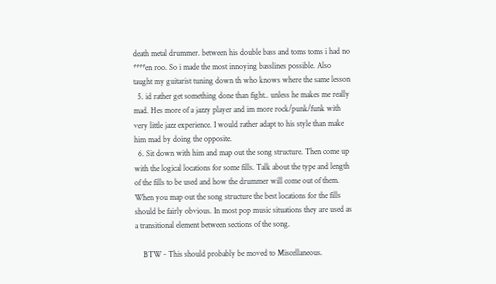death metal drummer. between his double bass and toms toms i had no ****en roo. So i made the most innoying basslines possible. Also taught my guitarist tuning down th who knows where the same lesson
  5. id rather get something done than fight.. unless he makes me really mad. Hes more of a jazzy player and im more rock/punk/funk with very little jazz experience. I would rather adapt to his style than make him mad by doing the opposite.
  6. Sit down with him and map out the song structure. Then come up with the logical locations for some fills. Talk about the type and length of the fills to be used and how the drummer will come out of them. When you map out the song structure the best locations for the fills should be fairly obvious. In most pop music situations they are used as a transitional element between sections of the song.

    BTW - This should probably be moved to Miscellaneous.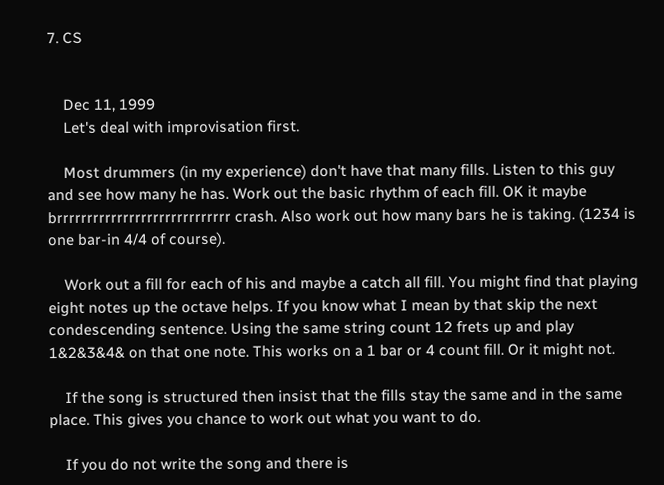7. CS


    Dec 11, 1999
    Let's deal with improvisation first.

    Most drummers (in my experience) don't have that many fills. Listen to this guy and see how many he has. Work out the basic rhythm of each fill. OK it maybe brrrrrrrrrrrrrrrrrrrrrrrrrrrrr crash. Also work out how many bars he is taking. (1234 is one bar-in 4/4 of course).

    Work out a fill for each of his and maybe a catch all fill. You might find that playing eight notes up the octave helps. If you know what I mean by that skip the next condescending sentence. Using the same string count 12 frets up and play 1&2&3&4& on that one note. This works on a 1 bar or 4 count fill. Or it might not.

    If the song is structured then insist that the fills stay the same and in the same place. This gives you chance to work out what you want to do.

    If you do not write the song and there is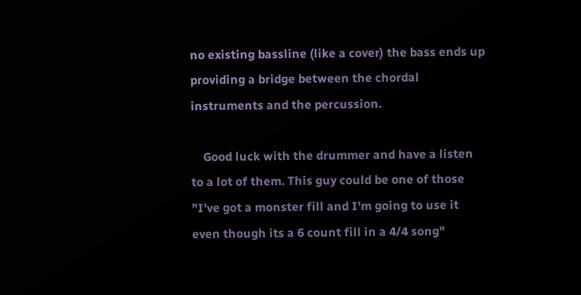no existing bassline (like a cover) the bass ends up providing a bridge between the chordal instruments and the percussion.

    Good luck with the drummer and have a listen to a lot of them. This guy could be one of those "I've got a monster fill and I'm going to use it even though its a 6 count fill in a 4/4 song"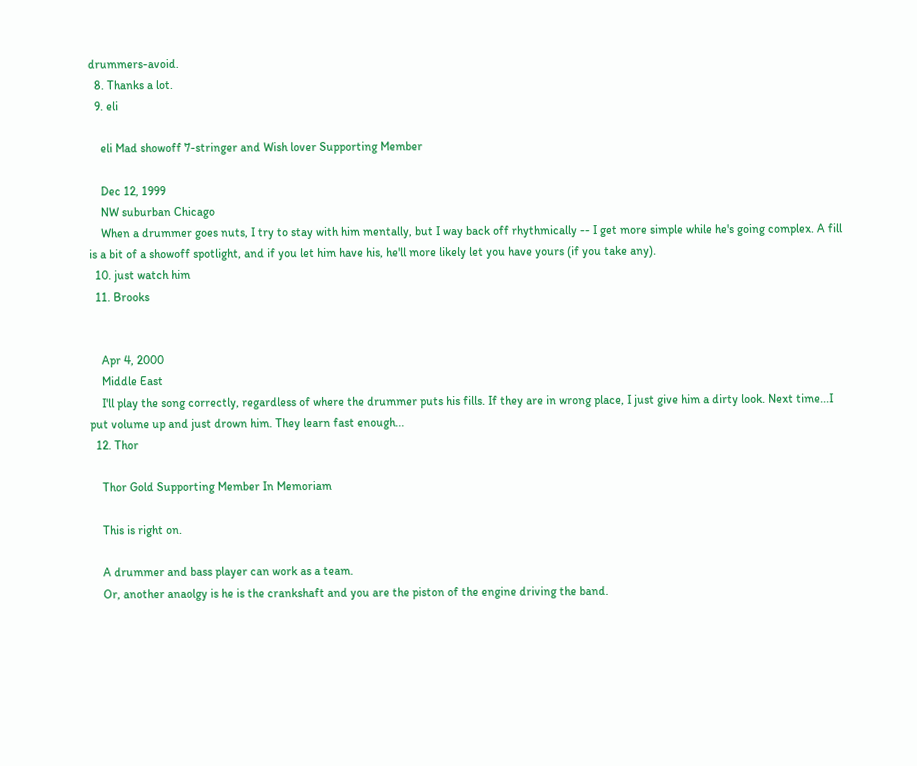drummers-avoid.
  8. Thanks a lot.
  9. eli

    eli Mad showoff 7-stringer and Wish lover Supporting Member

    Dec 12, 1999
    NW suburban Chicago
    When a drummer goes nuts, I try to stay with him mentally, but I way back off rhythmically -- I get more simple while he's going complex. A fill is a bit of a showoff spotlight, and if you let him have his, he'll more likely let you have yours (if you take any).
  10. just watch him
  11. Brooks


    Apr 4, 2000
    Middle East
    I'll play the song correctly, regardless of where the drummer puts his fills. If they are in wrong place, I just give him a dirty look. Next time...I put volume up and just drown him. They learn fast enough...
  12. Thor

    Thor Gold Supporting Member In Memoriam

    This is right on.

    A drummer and bass player can work as a team.
    Or, another anaolgy is he is the crankshaft and you are the piston of the engine driving the band.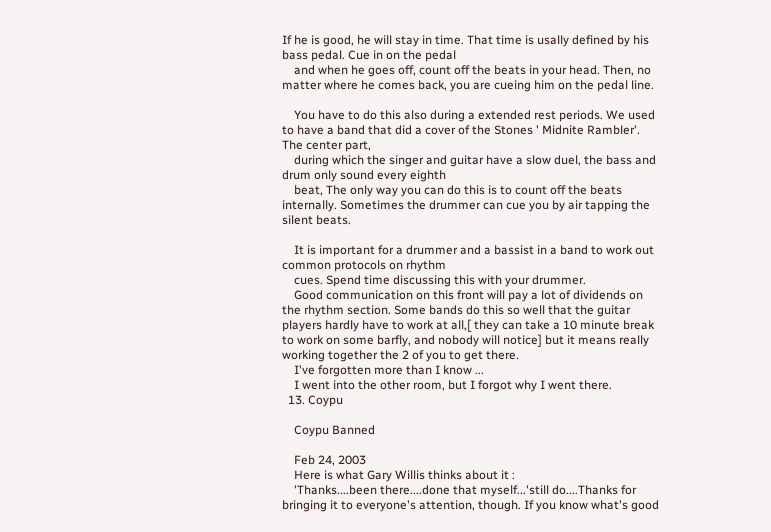If he is good, he will stay in time. That time is usally defined by his bass pedal. Cue in on the pedal
    and when he goes off, count off the beats in your head. Then, no matter where he comes back, you are cueing him on the pedal line.

    You have to do this also during a extended rest periods. We used to have a band that did a cover of the Stones ' Midnite Rambler'. The center part,
    during which the singer and guitar have a slow duel, the bass and drum only sound every eighth
    beat, The only way you can do this is to count off the beats internally. Sometimes the drummer can cue you by air tapping the silent beats.

    It is important for a drummer and a bassist in a band to work out common protocols on rhythm
    cues. Spend time discussing this with your drummer.
    Good communication on this front will pay a lot of dividends on the rhythm section. Some bands do this so well that the guitar players hardly have to work at all,[ they can take a 10 minute break to work on some barfly, and nobody will notice] but it means really working together the 2 of you to get there.
    I've forgotten more than I know ...
    I went into the other room, but I forgot why I went there.
  13. Coypu

    Coypu Banned

    Feb 24, 2003
    Here is what Gary Willis thinks about it :
    'Thanks....been there....done that myself...'still do....Thanks for bringing it to everyone's attention, though. If you know what's good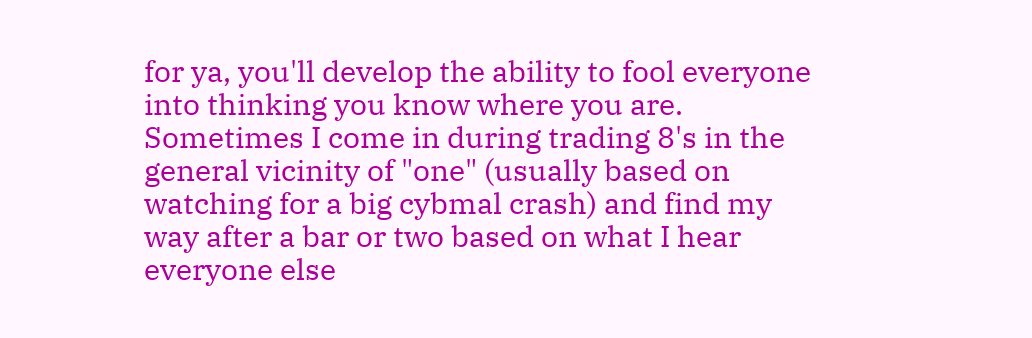for ya, you'll develop the ability to fool everyone into thinking you know where you are. Sometimes I come in during trading 8's in the general vicinity of "one" (usually based on watching for a big cybmal crash) and find my way after a bar or two based on what I hear everyone else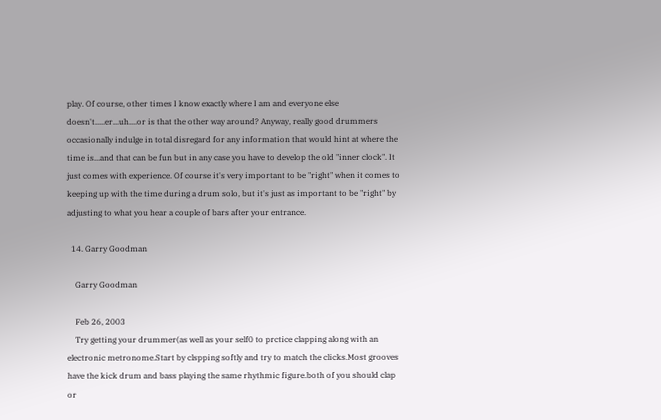play. Of course, other times I know exactly where I am and everyone else doesn't.....er...uh....or is that the other way around? Anyway, really good drummers occasionally indulge in total disregard for any information that would hint at where the time is...and that can be fun but in any case you have to develop the old "inner clock". It just comes with experience. Of course it's very important to be "right" when it comes to keeping up with the time during a drum solo, but it's just as important to be "right" by adjusting to what you hear a couple of bars after your entrance.

  14. Garry Goodman

    Garry Goodman

    Feb 26, 2003
    Try getting your drummer(as well as your self0 to prctice clapping along with an electronic metronome.Start by clspping softly and try to match the clicks.Most grooves have the kick drum and bass playing the same rhythmic figure.both of you should clap or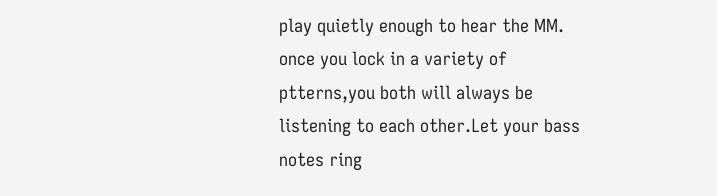play quietly enough to hear the MM. once you lock in a variety of ptterns,you both will always be listening to each other.Let your bass notes ring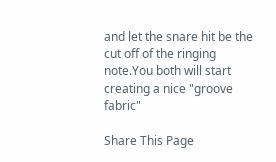and let the snare hit be the cut off of the ringing note.You both will start creating a nice "groove fabric"

Share This Page